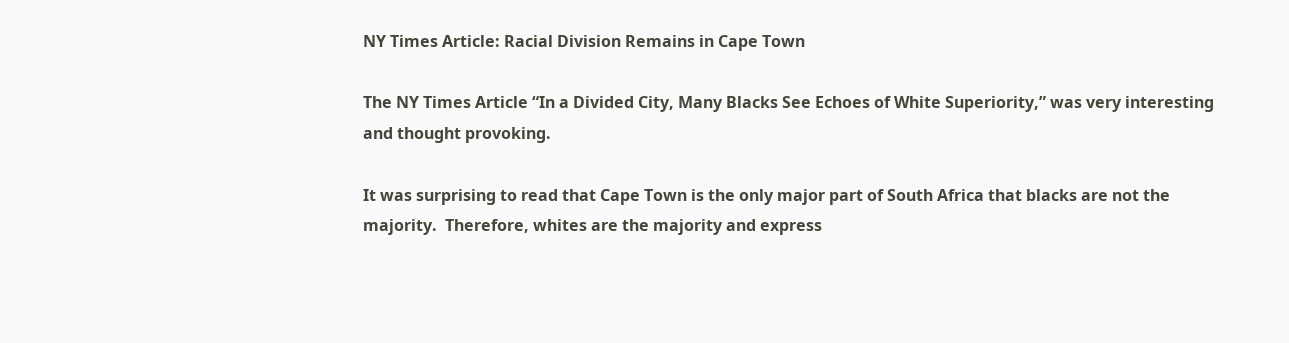NY Times Article: Racial Division Remains in Cape Town

The NY Times Article “In a Divided City, Many Blacks See Echoes of White Superiority,” was very interesting and thought provoking.

It was surprising to read that Cape Town is the only major part of South Africa that blacks are not the majority.  Therefore, whites are the majority and express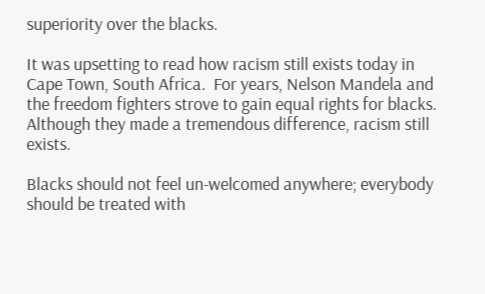superiority over the blacks.

It was upsetting to read how racism still exists today in Cape Town, South Africa.  For years, Nelson Mandela and the freedom fighters strove to gain equal rights for blacks.  Although they made a tremendous difference, racism still exists.

Blacks should not feel un-welcomed anywhere; everybody should be treated with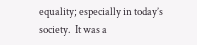equality; especially in today’s society.  It was a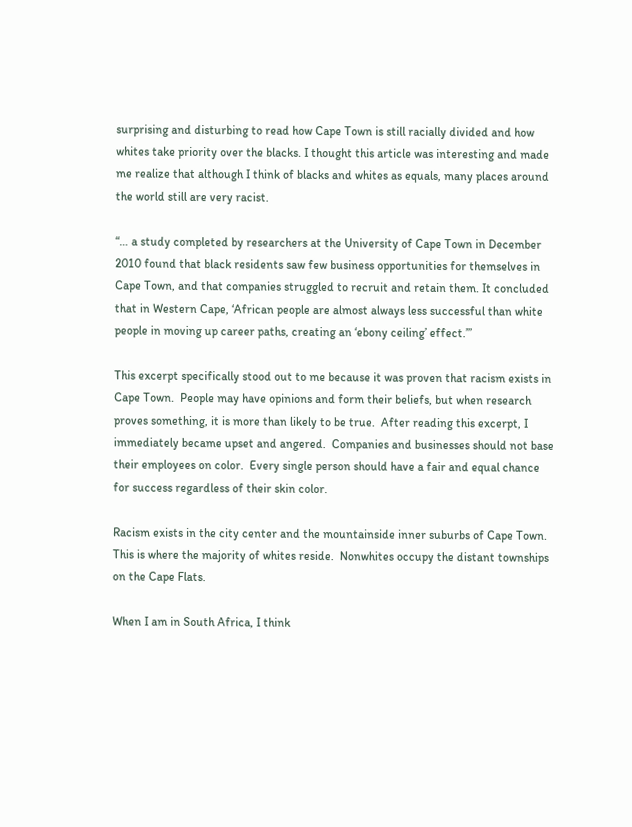surprising and disturbing to read how Cape Town is still racially divided and how whites take priority over the blacks. I thought this article was interesting and made me realize that although I think of blacks and whites as equals, many places around the world still are very racist.

“… a study completed by researchers at the University of Cape Town in December 2010 found that black residents saw few business opportunities for themselves in Cape Town, and that companies struggled to recruit and retain them. It concluded that in Western Cape, ‘African people are almost always less successful than white people in moving up career paths, creating an ‘ebony ceiling’ effect.’”

This excerpt specifically stood out to me because it was proven that racism exists in Cape Town.  People may have opinions and form their beliefs, but when research proves something, it is more than likely to be true.  After reading this excerpt, I immediately became upset and angered.  Companies and businesses should not base their employees on color.  Every single person should have a fair and equal chance for success regardless of their skin color.

Racism exists in the city center and the mountainside inner suburbs of Cape Town.  This is where the majority of whites reside.  Nonwhites occupy the distant townships on the Cape Flats.

When I am in South Africa, I think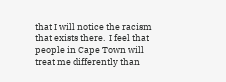that I will notice the racism that exists there.  I feel that people in Cape Town will treat me differently than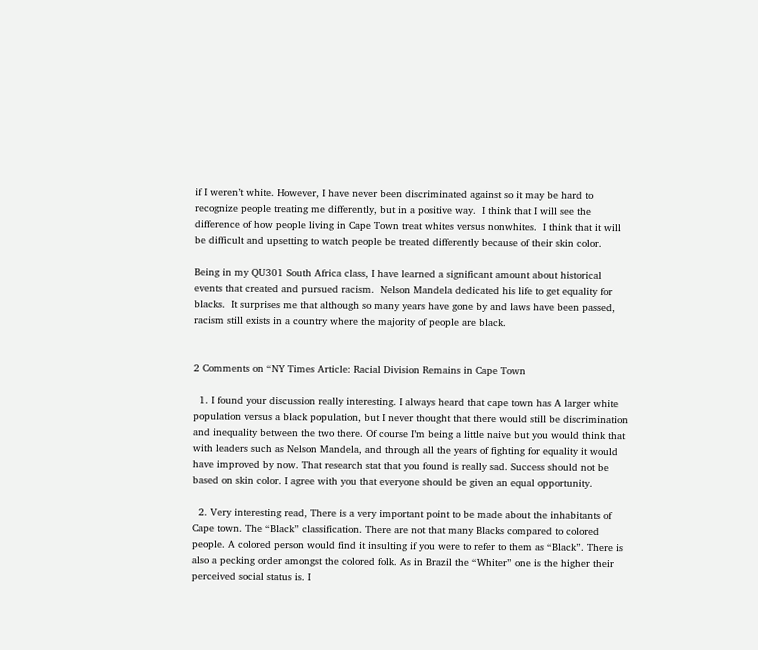if I weren’t white. However, I have never been discriminated against so it may be hard to recognize people treating me differently, but in a positive way.  I think that I will see the difference of how people living in Cape Town treat whites versus nonwhites.  I think that it will be difficult and upsetting to watch people be treated differently because of their skin color.

Being in my QU301 South Africa class, I have learned a significant amount about historical events that created and pursued racism.  Nelson Mandela dedicated his life to get equality for blacks.  It surprises me that although so many years have gone by and laws have been passed, racism still exists in a country where the majority of people are black.


2 Comments on “NY Times Article: Racial Division Remains in Cape Town

  1. I found your discussion really interesting. I always heard that cape town has A larger white population versus a black population, but I never thought that there would still be discrimination and inequality between the two there. Of course I’m being a little naive but you would think that with leaders such as Nelson Mandela, and through all the years of fighting for equality it would have improved by now. That research stat that you found is really sad. Success should not be based on skin color. I agree with you that everyone should be given an equal opportunity.

  2. Very interesting read, There is a very important point to be made about the inhabitants of Cape town. The “Black” classification. There are not that many Blacks compared to colored people. A colored person would find it insulting if you were to refer to them as “Black”. There is also a pecking order amongst the colored folk. As in Brazil the “Whiter” one is the higher their perceived social status is. I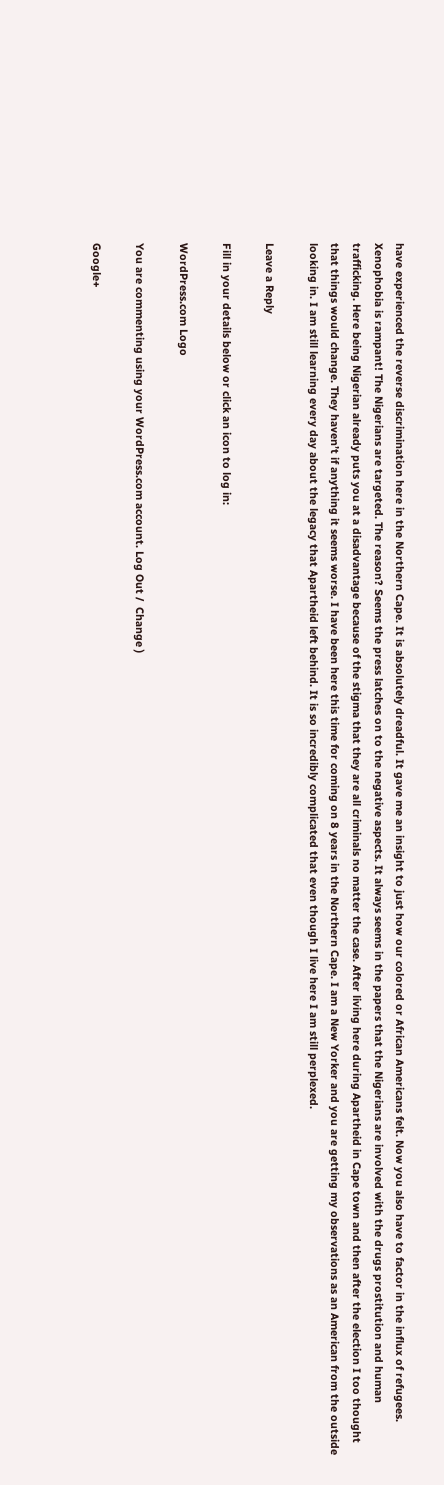have experienced the reverse discrimination here in the Northern Cape. It is absolutely dreadful. It gave me an insight to just how our colored or African Americans felt. Now you also have to factor in the influx of refugees. Xenophobia is rampant! The Nigerians are targeted. The reason? Seems the press latches on to the negative aspects. It always seems in the papers that the Nigerians are involved with the drugs prostitution and human trafficking. Here being Nigerian already puts you at a disadvantage because of the stigma that they are all criminals no matter the case. After living here during Apartheid in Cape town and then after the election I too thought that things would change. They haven’t if anything it seems worse. I have been here this time for coming on 8 years in the Northern Cape. I am a New Yorker and you are getting my observations as an American from the outside looking in. I am still learning every day about the legacy that Apartheid left behind. It is so incredibly complicated that even though I live here I am still perplexed.

Leave a Reply

Fill in your details below or click an icon to log in:

WordPress.com Logo

You are commenting using your WordPress.com account. Log Out /  Change )

Google+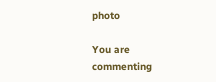photo

You are commenting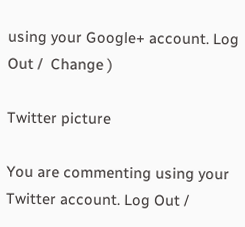using your Google+ account. Log Out /  Change )

Twitter picture

You are commenting using your Twitter account. Log Out /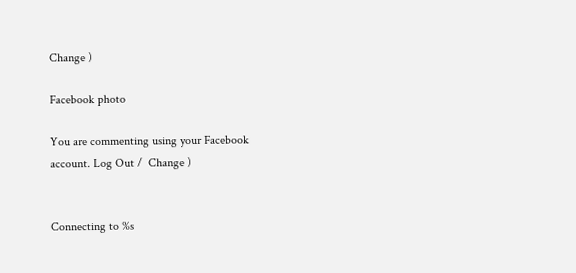Change )

Facebook photo

You are commenting using your Facebook account. Log Out /  Change )


Connecting to %s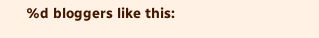%d bloggers like this: